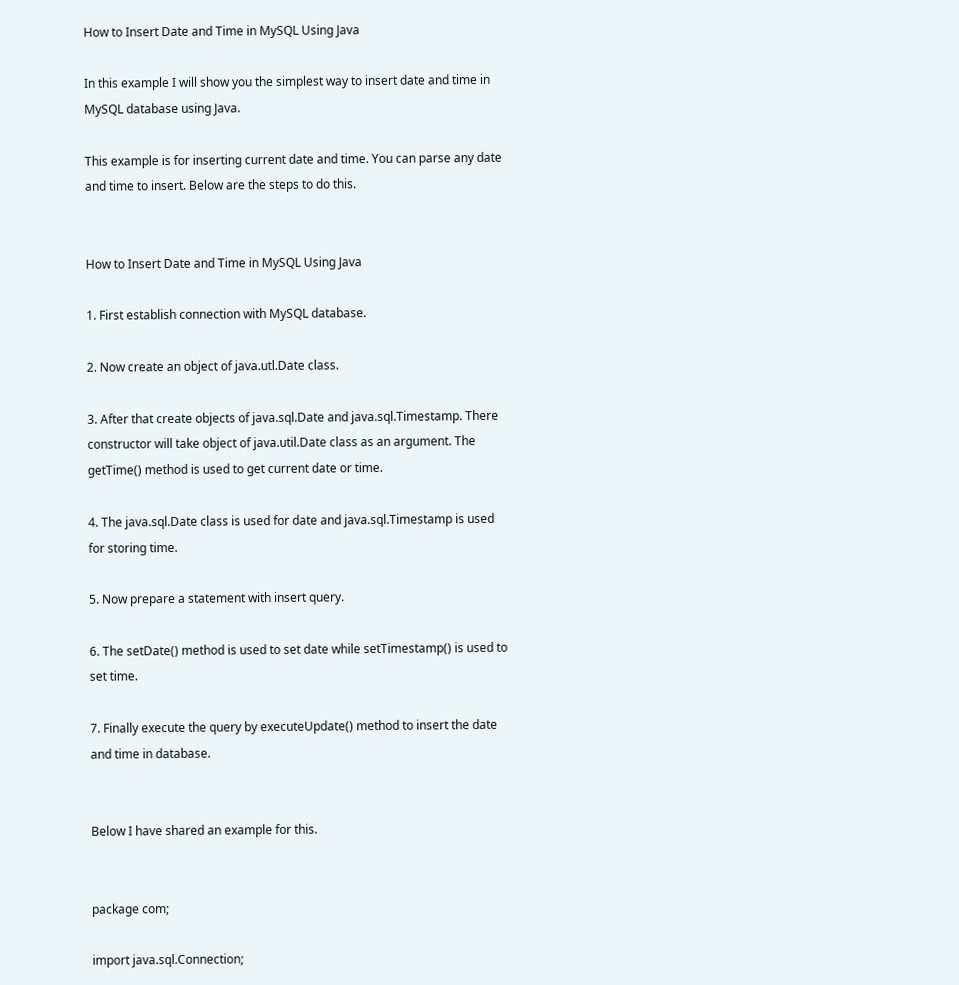How to Insert Date and Time in MySQL Using Java

In this example I will show you the simplest way to insert date and time in MySQL database using Java.

This example is for inserting current date and time. You can parse any date and time to insert. Below are the steps to do this.


How to Insert Date and Time in MySQL Using Java

1. First establish connection with MySQL database.

2. Now create an object of java.utl.Date class.

3. After that create objects of java.sql.Date and java.sql.Timestamp. There constructor will take object of java.util.Date class as an argument. The getTime() method is used to get current date or time.

4. The java.sql.Date class is used for date and java.sql.Timestamp is used for storing time.

5. Now prepare a statement with insert query.

6. The setDate() method is used to set date while setTimestamp() is used to set time.

7. Finally execute the query by executeUpdate() method to insert the date and time in database.


Below I have shared an example for this.


package com;

import java.sql.Connection;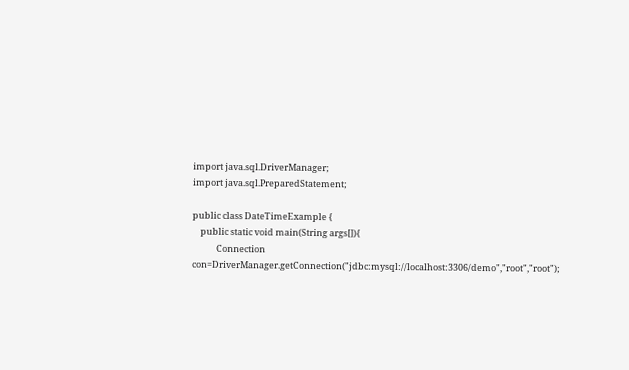import java.sql.DriverManager;
import java.sql.PreparedStatement;

public class DateTimeExample {
    public static void main(String args[]){
            Connection con=DriverManager.getConnection("jdbc:mysql://localhost:3306/demo","root","root");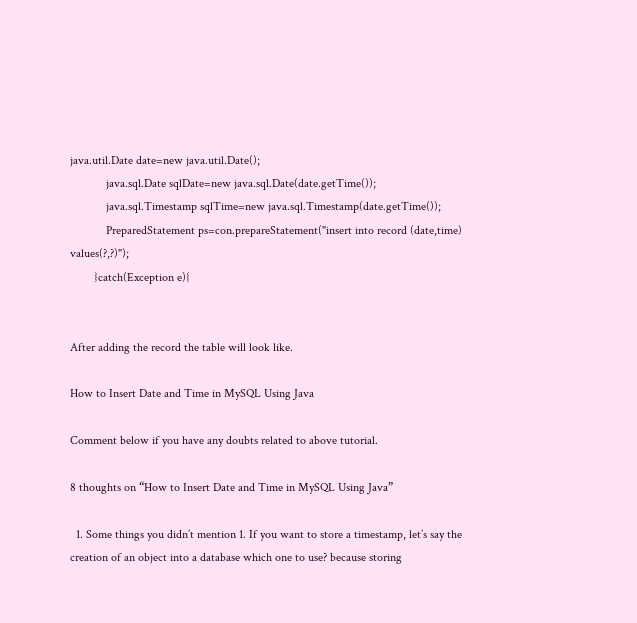java.util.Date date=new java.util.Date();
            java.sql.Date sqlDate=new java.sql.Date(date.getTime());
            java.sql.Timestamp sqlTime=new java.sql.Timestamp(date.getTime());
            PreparedStatement ps=con.prepareStatement("insert into record (date,time) values(?,?)");
        }catch(Exception e){


After adding the record the table will look like.

How to Insert Date and Time in MySQL Using Java

Comment below if you have any doubts related to above tutorial.

8 thoughts on “How to Insert Date and Time in MySQL Using Java”

  1. Some things you didn’t mention 1. If you want to store a timestamp, let’s say the creation of an object into a database which one to use? because storing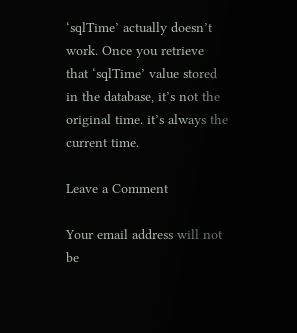‘sqlTime’ actually doesn’t work. Once you retrieve that ‘sqlTime’ value stored in the database, it’s not the original time. it’s always the current time.

Leave a Comment

Your email address will not be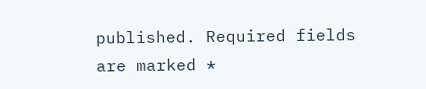published. Required fields are marked *